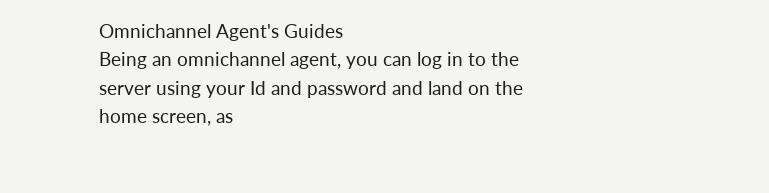Omnichannel Agent's Guides
Being an omnichannel agent, you can log in to the server using your Id and password and land on the home screen, as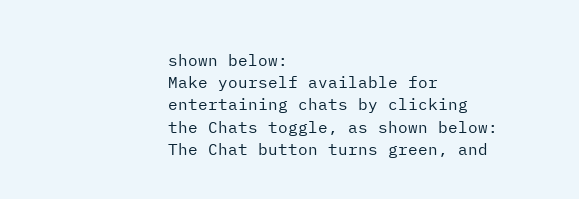shown below:
Make yourself available for entertaining chats by clicking the Chats toggle, as shown below:
The Chat button turns green, and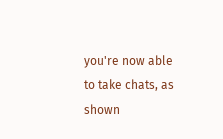you're now able to take chats, as shown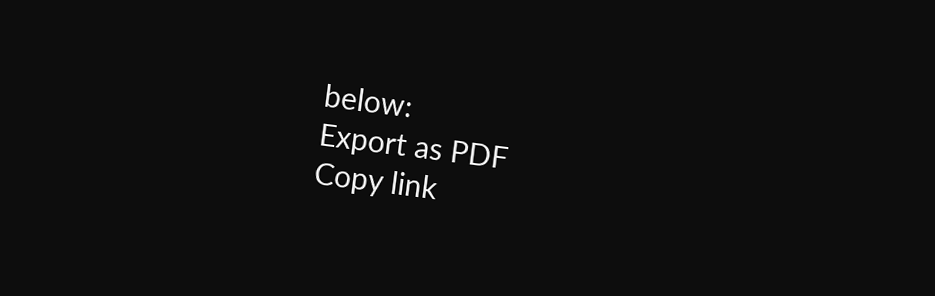below:
Export as PDF
Copy link